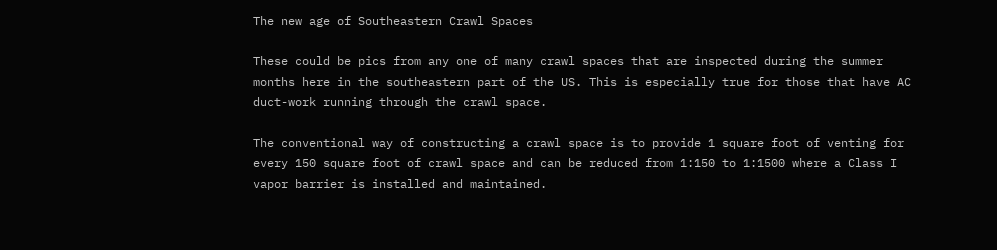The new age of Southeastern Crawl Spaces

These could be pics from any one of many crawl spaces that are inspected during the summer months here in the southeastern part of the US. This is especially true for those that have AC duct-work running through the crawl space.

The conventional way of constructing a crawl space is to provide 1 square foot of venting for every 150 square foot of crawl space and can be reduced from 1:150 to 1:1500 where a Class I vapor barrier is installed and maintained.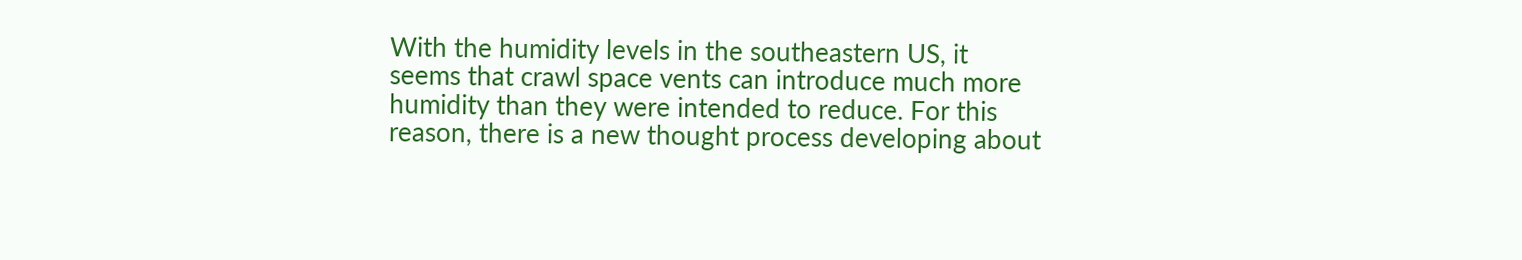With the humidity levels in the southeastern US, it seems that crawl space vents can introduce much more humidity than they were intended to reduce. For this reason, there is a new thought process developing about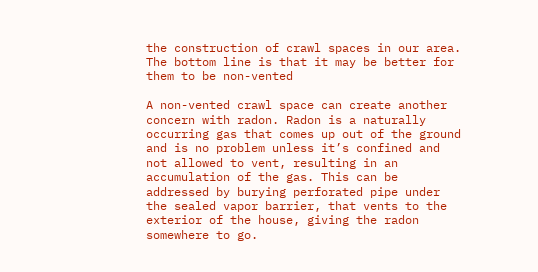the construction of crawl spaces in our area. The bottom line is that it may be better for them to be non-vented

A non-vented crawl space can create another concern with radon. Radon is a naturally occurring gas that comes up out of the ground and is no problem unless it’s confined and not allowed to vent, resulting in an accumulation of the gas. This can be addressed by burying perforated pipe under the sealed vapor barrier, that vents to the exterior of the house, giving the radon somewhere to go.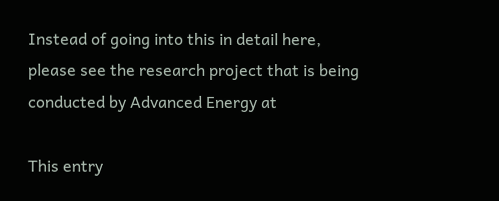Instead of going into this in detail here, please see the research project that is being conducted by Advanced Energy at

This entry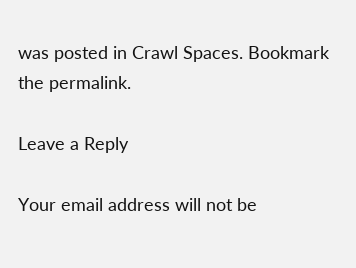was posted in Crawl Spaces. Bookmark the permalink.

Leave a Reply

Your email address will not be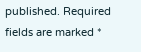published. Required fields are marked *